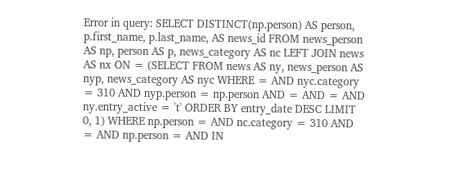Error in query: SELECT DISTINCT(np.person) AS person, p.first_name, p.last_name, AS news_id FROM news_person AS np, person AS p, news_category AS nc LEFT JOIN news AS nx ON = (SELECT FROM news AS ny, news_person AS nyp, news_category AS nyc WHERE = AND nyc.category = 310 AND nyp.person = np.person AND = AND = AND ny.entry_active = 't' ORDER BY entry_date DESC LIMIT 0, 1) WHERE np.person = AND nc.category = 310 AND = AND np.person = AND IN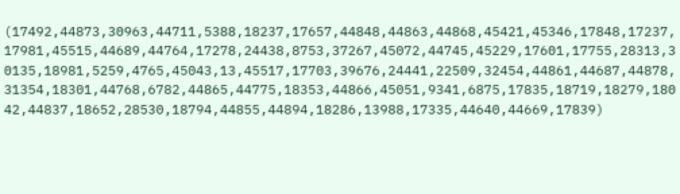(17492,44873,30963,44711,5388,18237,17657,44848,44863,44868,45421,45346,17848,17237,17981,45515,44689,44764,17278,24438,8753,37267,45072,44745,45229,17601,17755,28313,30135,18981,5259,4765,45043,13,45517,17703,39676,24441,22509,32454,44861,44687,44878,31354,18301,44768,6782,44865,44775,18353,44866,45051,9341,6875,17835,18719,18279,18042,44837,18652,28530,18794,44855,44894,18286,13988,17335,44640,44669,17839)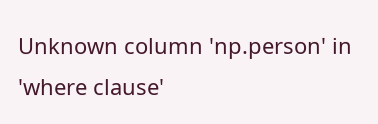Unknown column 'np.person' in 'where clause'